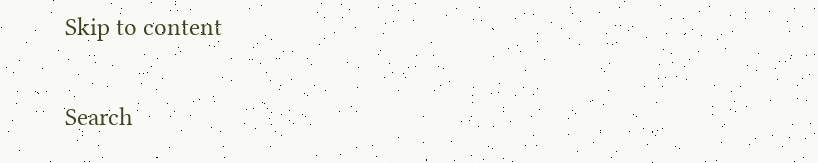Skip to content

Search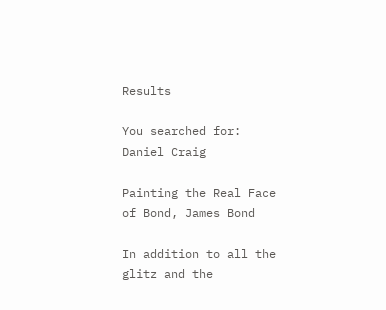Results

You searched for: Daniel Craig

Painting the Real Face of Bond, James Bond

In addition to all the glitz and the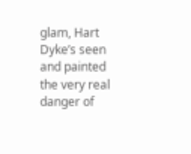glam, Hart Dyke’s seen and painted the very real danger of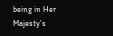being in Her Majesty’s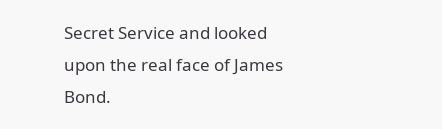Secret Service and looked upon the real face of James Bond.